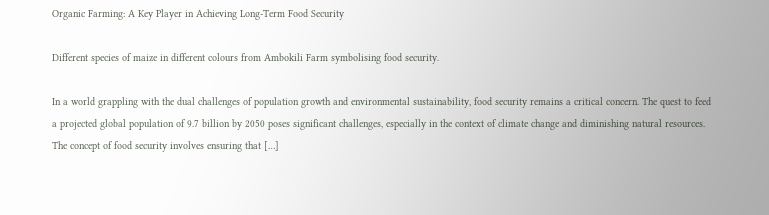Organic Farming: A Key Player in Achieving Long-Term Food Security

Different species of maize in different colours from Ambokili Farm symbolising food security.

In a world grappling with the dual challenges of population growth and environmental sustainability, food security remains a critical concern. The quest to feed a projected global population of 9.7 billion by 2050 poses significant challenges, especially in the context of climate change and diminishing natural resources. The concept of food security involves ensuring that […]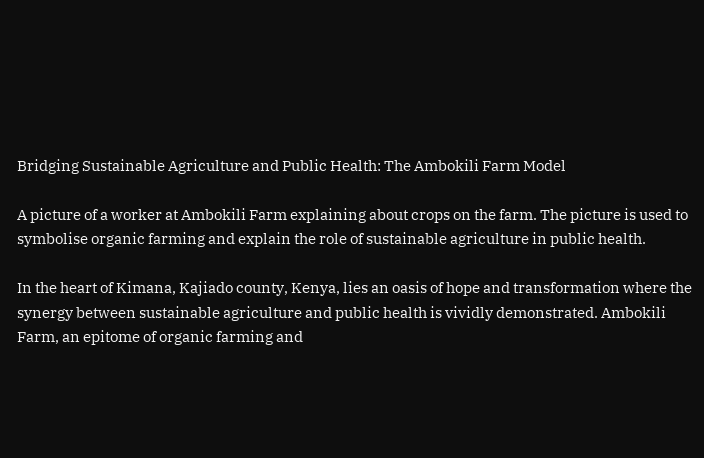Bridging Sustainable Agriculture and Public Health: The Ambokili Farm Model

A picture of a worker at Ambokili Farm explaining about crops on the farm. The picture is used to symbolise organic farming and explain the role of sustainable agriculture in public health.

In the heart of Kimana, Kajiado county, Kenya, lies an oasis of hope and transformation where the synergy between sustainable agriculture and public health is vividly demonstrated. Ambokili Farm, an epitome of organic farming and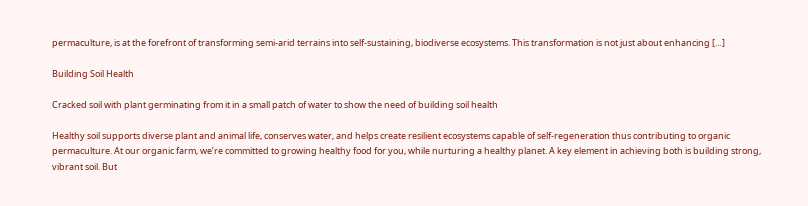permaculture, is at the forefront of transforming semi-arid terrains into self-sustaining, biodiverse ecosystems. This transformation is not just about enhancing […]

Building Soil Health

Cracked soil with plant germinating from it in a small patch of water to show the need of building soil health

Healthy soil supports diverse plant and animal life, conserves water, and helps create resilient ecosystems capable of self-regeneration thus contributing to organic permaculture. At our organic farm, we’re committed to growing healthy food for you, while nurturing a healthy planet. A key element in achieving both is building strong, vibrant soil. But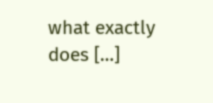what exactly does […]